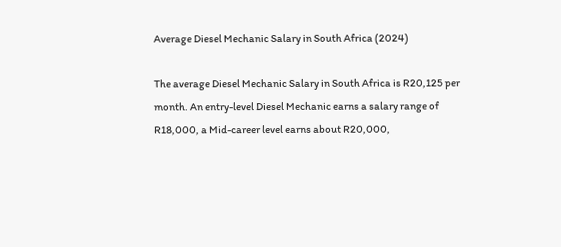Average Diesel Mechanic Salary in South Africa (2024)

The average Diesel Mechanic Salary in South Africa is R20,125 per month. An entry-level Diesel Mechanic earns a salary range of R18,000, a Mid-career level earns about R20,000,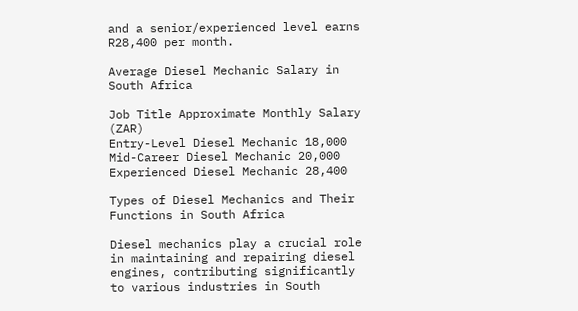and a senior/experienced level earns R28,400 per month.

Average Diesel Mechanic Salary in South Africa

Job Title Approximate Monthly Salary (ZAR)
Entry-Level Diesel Mechanic 18,000
Mid-Career Diesel Mechanic 20,000
Experienced Diesel Mechanic 28,400

Types of Diesel Mechanics and Their Functions in South Africa

Diesel mechanics play a crucial role in maintaining and repairing diesel engines, contributing significantly to various industries in South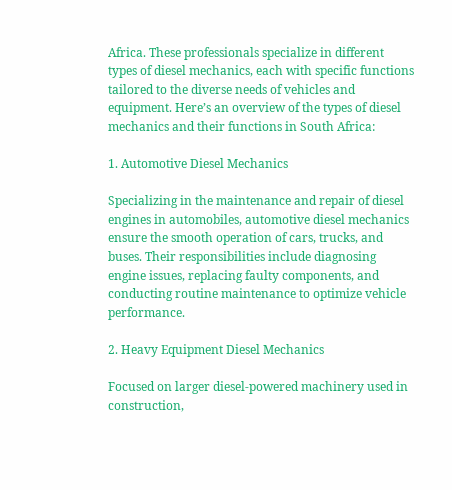Africa. These professionals specialize in different types of diesel mechanics, each with specific functions tailored to the diverse needs of vehicles and equipment. Here’s an overview of the types of diesel mechanics and their functions in South Africa:

1. Automotive Diesel Mechanics

Specializing in the maintenance and repair of diesel engines in automobiles, automotive diesel mechanics ensure the smooth operation of cars, trucks, and buses. Their responsibilities include diagnosing engine issues, replacing faulty components, and conducting routine maintenance to optimize vehicle performance.

2. Heavy Equipment Diesel Mechanics

Focused on larger diesel-powered machinery used in construction,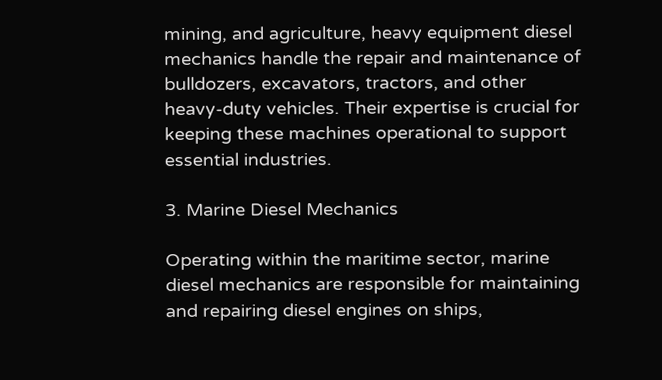mining, and agriculture, heavy equipment diesel mechanics handle the repair and maintenance of bulldozers, excavators, tractors, and other heavy-duty vehicles. Their expertise is crucial for keeping these machines operational to support essential industries.

3. Marine Diesel Mechanics

Operating within the maritime sector, marine diesel mechanics are responsible for maintaining and repairing diesel engines on ships,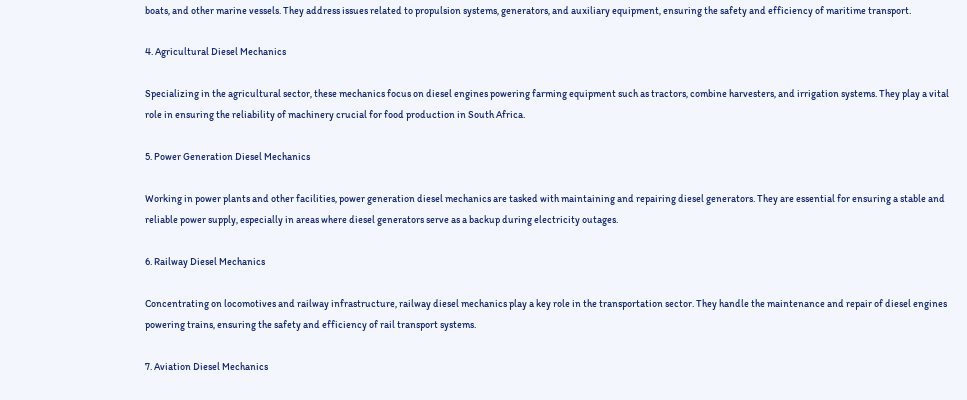boats, and other marine vessels. They address issues related to propulsion systems, generators, and auxiliary equipment, ensuring the safety and efficiency of maritime transport.

4. Agricultural Diesel Mechanics

Specializing in the agricultural sector, these mechanics focus on diesel engines powering farming equipment such as tractors, combine harvesters, and irrigation systems. They play a vital role in ensuring the reliability of machinery crucial for food production in South Africa.

5. Power Generation Diesel Mechanics

Working in power plants and other facilities, power generation diesel mechanics are tasked with maintaining and repairing diesel generators. They are essential for ensuring a stable and reliable power supply, especially in areas where diesel generators serve as a backup during electricity outages.

6. Railway Diesel Mechanics

Concentrating on locomotives and railway infrastructure, railway diesel mechanics play a key role in the transportation sector. They handle the maintenance and repair of diesel engines powering trains, ensuring the safety and efficiency of rail transport systems.

7. Aviation Diesel Mechanics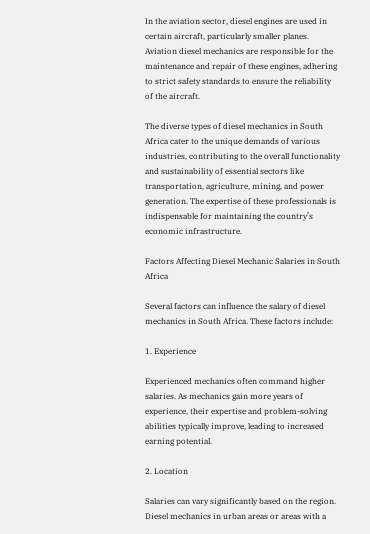In the aviation sector, diesel engines are used in certain aircraft, particularly smaller planes. Aviation diesel mechanics are responsible for the maintenance and repair of these engines, adhering to strict safety standards to ensure the reliability of the aircraft.

The diverse types of diesel mechanics in South Africa cater to the unique demands of various industries, contributing to the overall functionality and sustainability of essential sectors like transportation, agriculture, mining, and power generation. The expertise of these professionals is indispensable for maintaining the country’s economic infrastructure.

Factors Affecting Diesel Mechanic Salaries in South Africa

Several factors can influence the salary of diesel mechanics in South Africa. These factors include:

1. Experience

Experienced mechanics often command higher salaries. As mechanics gain more years of experience, their expertise and problem-solving abilities typically improve, leading to increased earning potential.

2. Location

Salaries can vary significantly based on the region. Diesel mechanics in urban areas or areas with a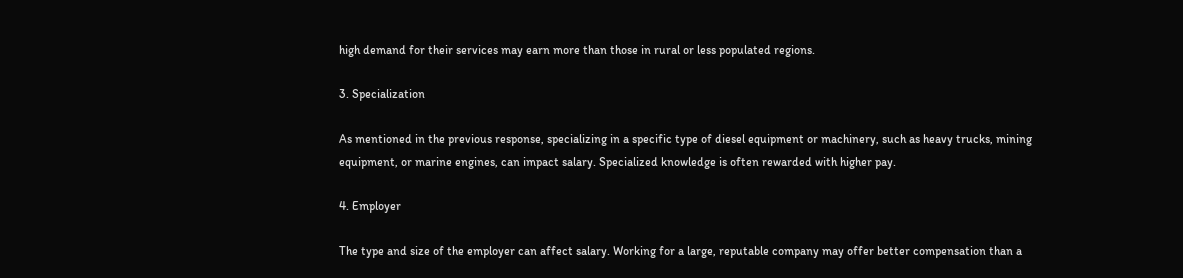high demand for their services may earn more than those in rural or less populated regions.

3. Specialization

As mentioned in the previous response, specializing in a specific type of diesel equipment or machinery, such as heavy trucks, mining equipment, or marine engines, can impact salary. Specialized knowledge is often rewarded with higher pay.

4. Employer

The type and size of the employer can affect salary. Working for a large, reputable company may offer better compensation than a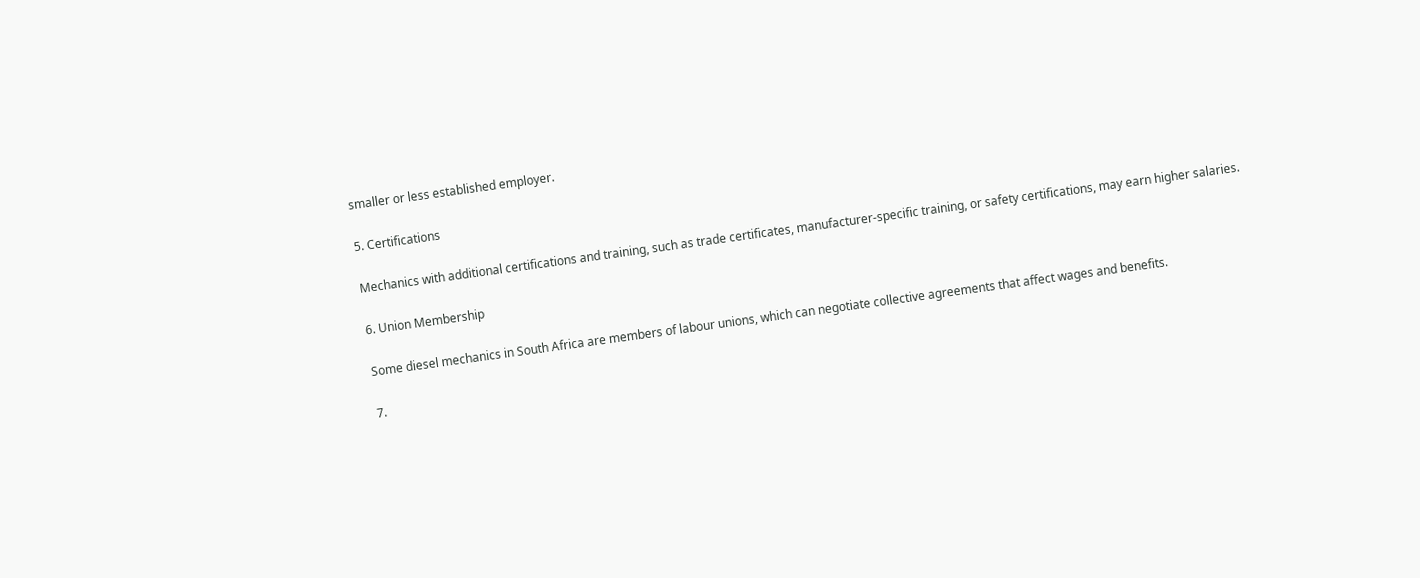smaller or less established employer.

5. Certifications

Mechanics with additional certifications and training, such as trade certificates, manufacturer-specific training, or safety certifications, may earn higher salaries.

6. Union Membership

Some diesel mechanics in South Africa are members of labour unions, which can negotiate collective agreements that affect wages and benefits.

7.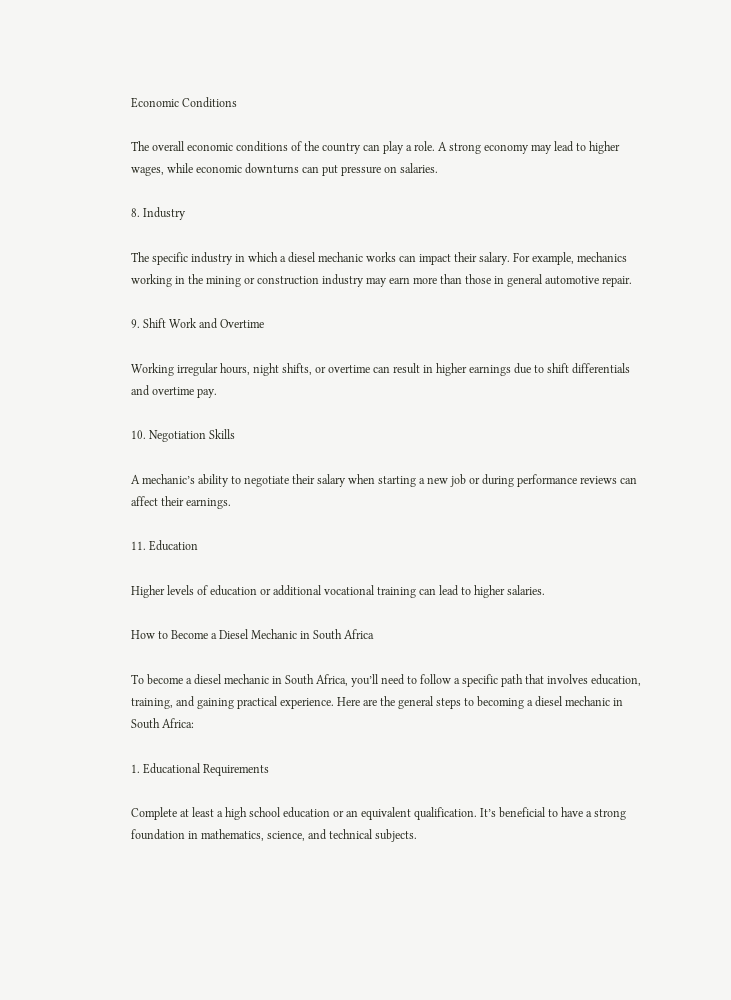Economic Conditions

The overall economic conditions of the country can play a role. A strong economy may lead to higher wages, while economic downturns can put pressure on salaries.

8. Industry

The specific industry in which a diesel mechanic works can impact their salary. For example, mechanics working in the mining or construction industry may earn more than those in general automotive repair.

9. Shift Work and Overtime

Working irregular hours, night shifts, or overtime can result in higher earnings due to shift differentials and overtime pay.

10. Negotiation Skills

A mechanic’s ability to negotiate their salary when starting a new job or during performance reviews can affect their earnings.

11. Education

Higher levels of education or additional vocational training can lead to higher salaries.

How to Become a Diesel Mechanic in South Africa

To become a diesel mechanic in South Africa, you’ll need to follow a specific path that involves education, training, and gaining practical experience. Here are the general steps to becoming a diesel mechanic in South Africa:

1. Educational Requirements

Complete at least a high school education or an equivalent qualification. It’s beneficial to have a strong foundation in mathematics, science, and technical subjects.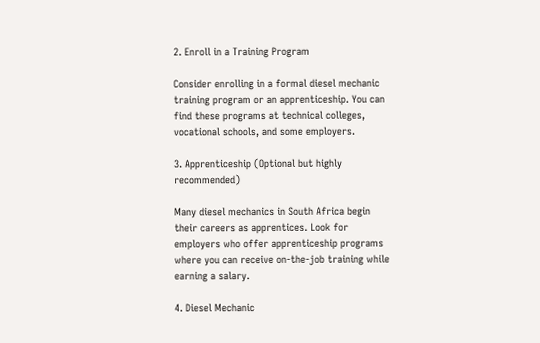2. Enroll in a Training Program

Consider enrolling in a formal diesel mechanic training program or an apprenticeship. You can find these programs at technical colleges, vocational schools, and some employers.

3. Apprenticeship (Optional but highly recommended)

Many diesel mechanics in South Africa begin their careers as apprentices. Look for employers who offer apprenticeship programs where you can receive on-the-job training while earning a salary.

4. Diesel Mechanic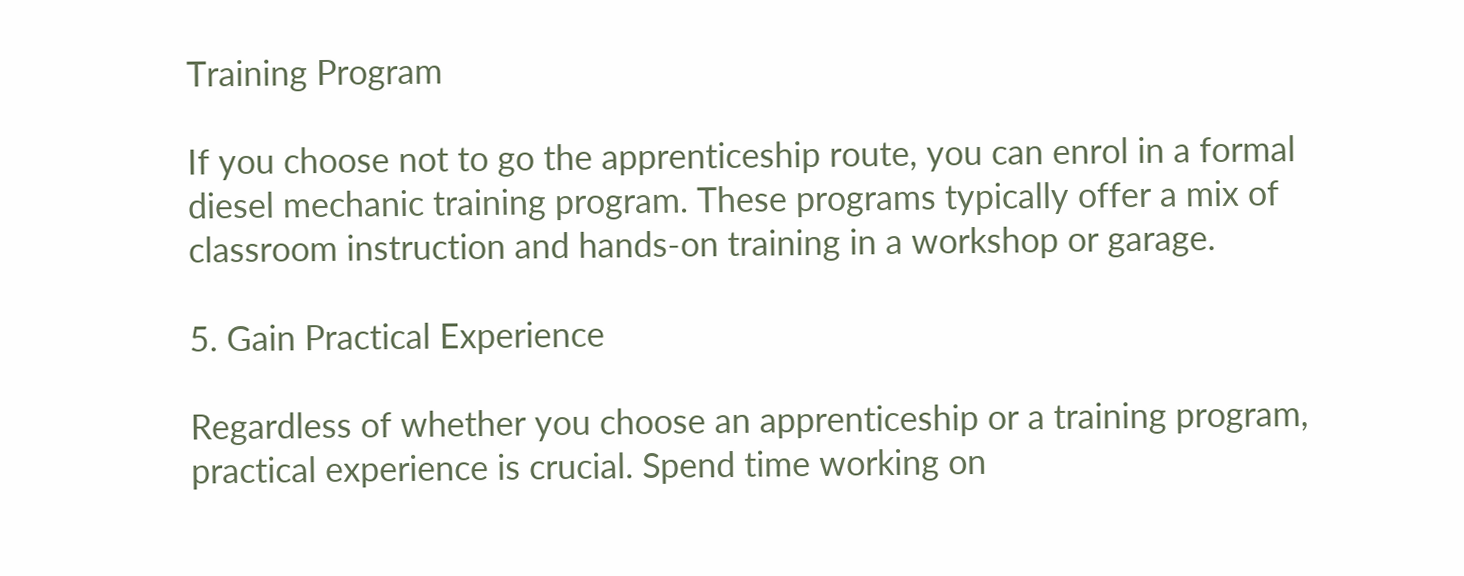Training Program

If you choose not to go the apprenticeship route, you can enrol in a formal diesel mechanic training program. These programs typically offer a mix of classroom instruction and hands-on training in a workshop or garage.

5. Gain Practical Experience

Regardless of whether you choose an apprenticeship or a training program, practical experience is crucial. Spend time working on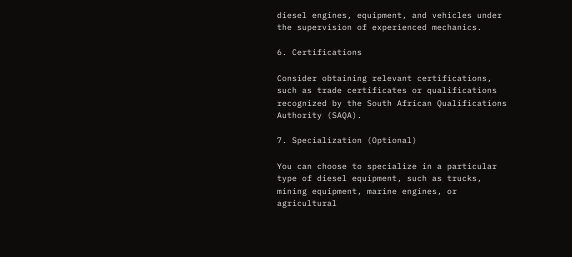diesel engines, equipment, and vehicles under the supervision of experienced mechanics.

6. Certifications

Consider obtaining relevant certifications, such as trade certificates or qualifications recognized by the South African Qualifications Authority (SAQA).

7. Specialization (Optional)

You can choose to specialize in a particular type of diesel equipment, such as trucks, mining equipment, marine engines, or agricultural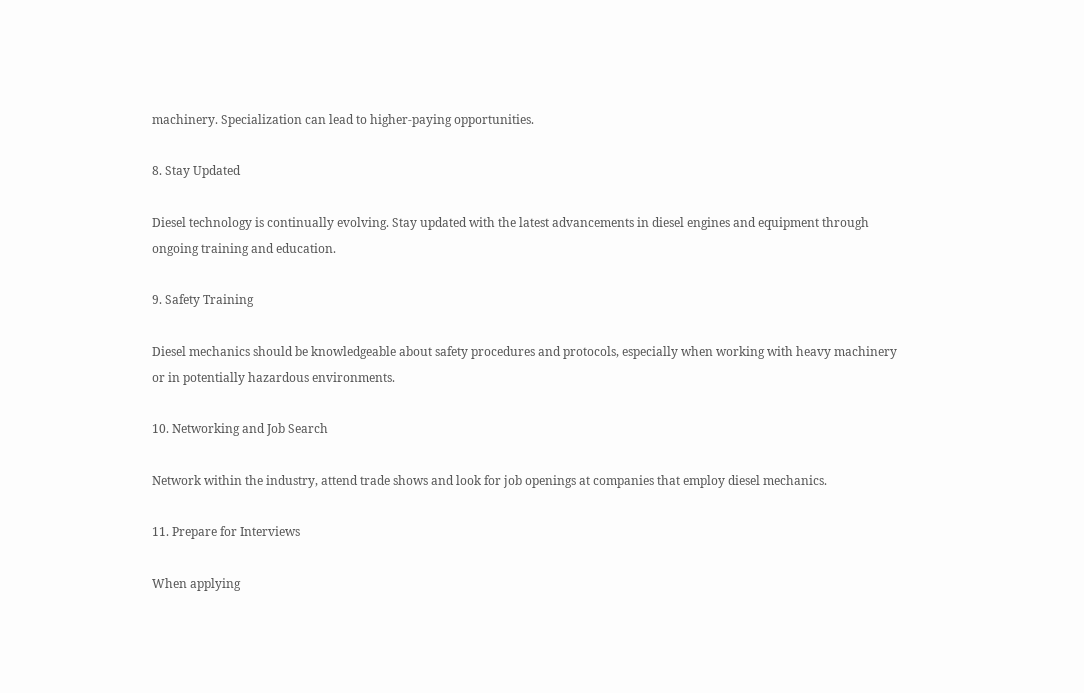machinery. Specialization can lead to higher-paying opportunities.

8. Stay Updated

Diesel technology is continually evolving. Stay updated with the latest advancements in diesel engines and equipment through ongoing training and education.

9. Safety Training

Diesel mechanics should be knowledgeable about safety procedures and protocols, especially when working with heavy machinery or in potentially hazardous environments.

10. Networking and Job Search

Network within the industry, attend trade shows and look for job openings at companies that employ diesel mechanics.

11. Prepare for Interviews

When applying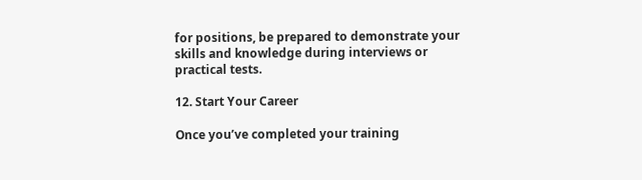for positions, be prepared to demonstrate your skills and knowledge during interviews or practical tests.

12. Start Your Career

Once you’ve completed your training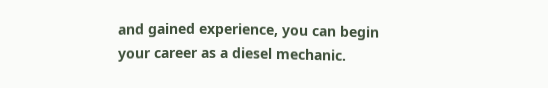and gained experience, you can begin your career as a diesel mechanic.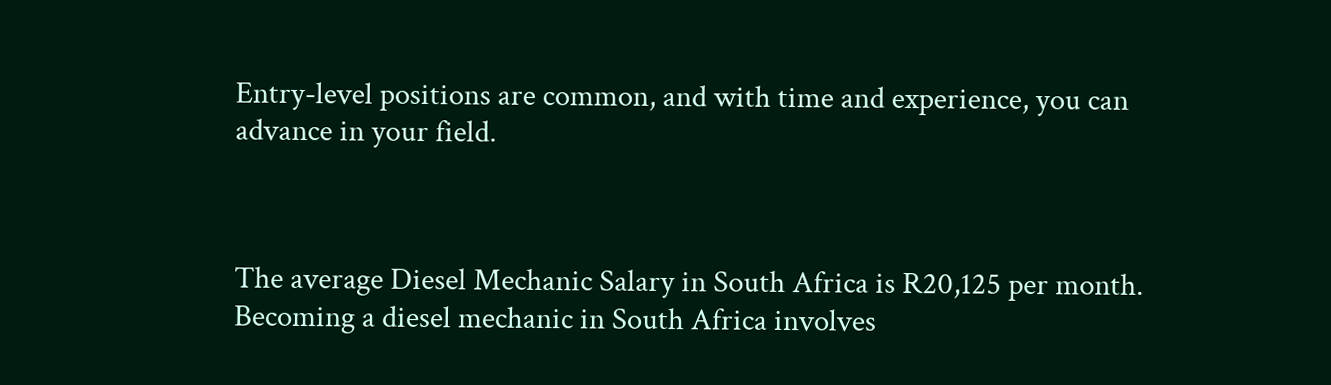Entry-level positions are common, and with time and experience, you can advance in your field.



The average Diesel Mechanic Salary in South Africa is R20,125 per month. Becoming a diesel mechanic in South Africa involves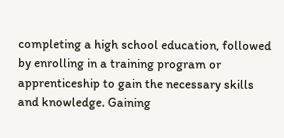completing a high school education, followed by enrolling in a training program or apprenticeship to gain the necessary skills and knowledge. Gaining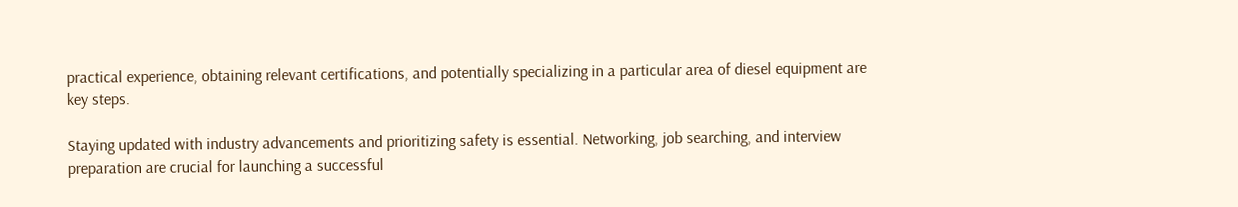practical experience, obtaining relevant certifications, and potentially specializing in a particular area of diesel equipment are key steps.

Staying updated with industry advancements and prioritizing safety is essential. Networking, job searching, and interview preparation are crucial for launching a successful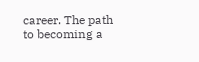career. The path to becoming a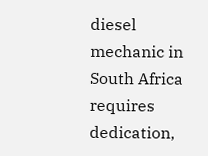diesel mechanic in South Africa requires dedication,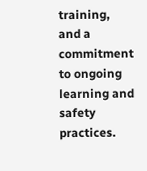training, and a commitment to ongoing learning and safety practices.